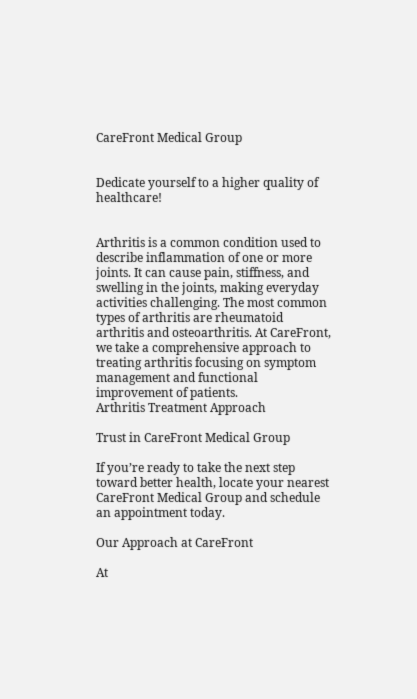CareFront Medical Group


Dedicate yourself to a higher quality of healthcare!


Arthritis is a common condition used to describe inflammation of one or more joints. It can cause pain, stiffness, and swelling in the joints, making everyday activities challenging. The most common types of arthritis are rheumatoid arthritis and osteoarthritis. At CareFront, we take a comprehensive approach to treating arthritis focusing on symptom management and functional improvement of patients.
Arthritis Treatment Approach

Trust in CareFront Medical Group

If you’re ready to take the next step toward better health, locate your nearest CareFront Medical Group and schedule an appointment today.

Our Approach at CareFront

At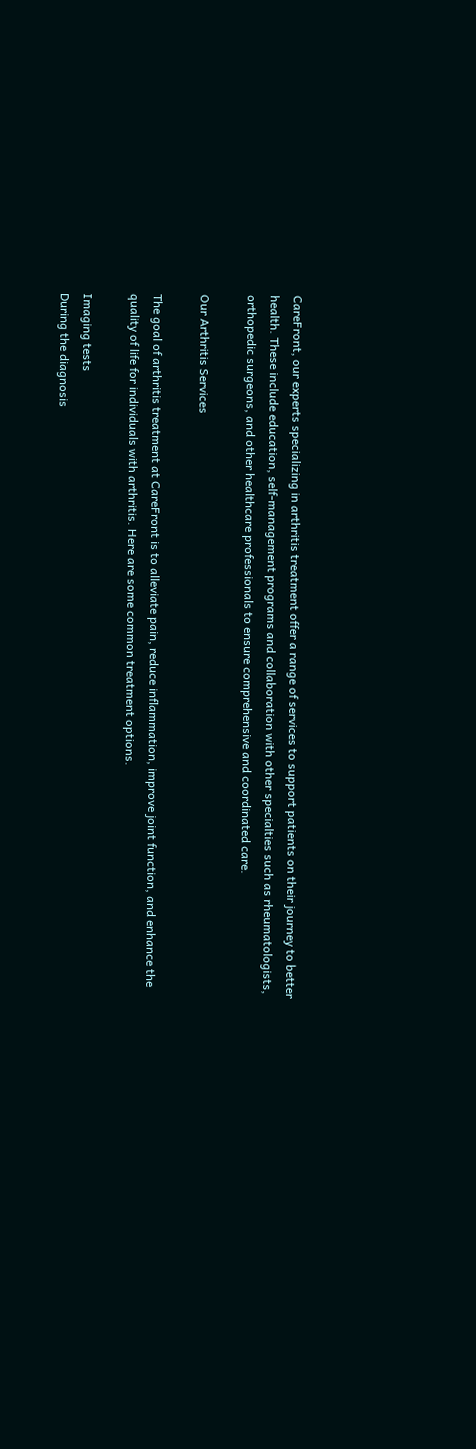CareFront, our experts specializing in arthritis treatment offer a range of services to support patients on their journey to better health. These include education, self-management programs and collaboration with other specialties such as rheumatologists, orthopedic surgeons, and other healthcare professionals to ensure comprehensive and coordinated care.

Our Arthritis Services

The goal of arthritis treatment at CareFront is to alleviate pain, reduce inflammation, improve joint function, and enhance the quality of life for individuals with arthritis. Here are some common treatment options.

Imaging tests
During the diagnosis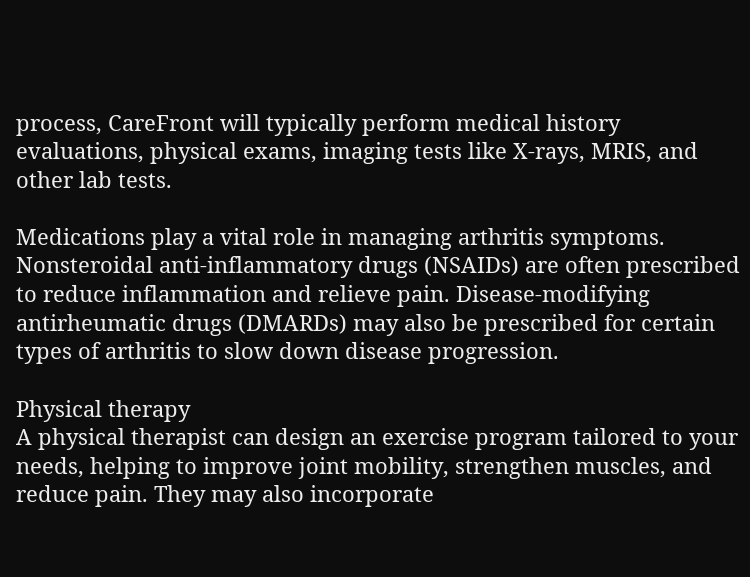process, CareFront will typically perform medical history evaluations, physical exams, imaging tests like X-rays, MRIS, and other lab tests.

Medications play a vital role in managing arthritis symptoms. Nonsteroidal anti-inflammatory drugs (NSAIDs) are often prescribed to reduce inflammation and relieve pain. Disease-modifying antirheumatic drugs (DMARDs) may also be prescribed for certain types of arthritis to slow down disease progression.

Physical therapy
A physical therapist can design an exercise program tailored to your needs, helping to improve joint mobility, strengthen muscles, and reduce pain. They may also incorporate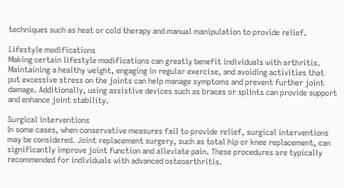techniques such as heat or cold therapy and manual manipulation to provide relief.

Lifestyle modifications
Making certain lifestyle modifications can greatly benefit individuals with arthritis. Maintaining a healthy weight, engaging in regular exercise, and avoiding activities that put excessive stress on the joints can help manage symptoms and prevent further joint damage. Additionally, using assistive devices such as braces or splints can provide support and enhance joint stability.

Surgical interventions
In some cases, when conservative measures fail to provide relief, surgical interventions may be considered. Joint replacement surgery, such as total hip or knee replacement, can significantly improve joint function and alleviate pain. These procedures are typically recommended for individuals with advanced osteoarthritis.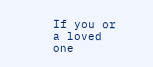If you or a loved one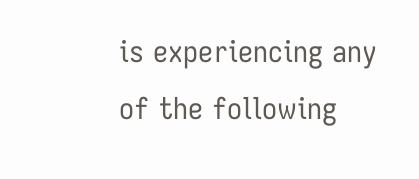is experiencing any of the following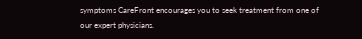symptoms CareFront encourages you to seek treatment from one of our expert physicians.